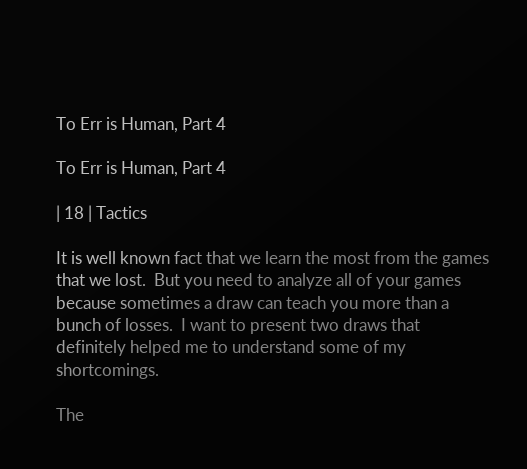To Err is Human, Part 4

To Err is Human, Part 4

| 18 | Tactics

It is well known fact that we learn the most from the games that we lost.  But you need to analyze all of your games because sometimes a draw can teach you more than a bunch of losses.  I want to present two draws that definitely helped me to understand some of my shortcomings.

The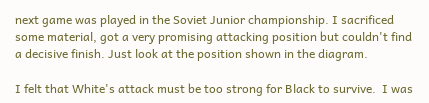next game was played in the Soviet Junior championship. I sacrificed some material, got a very promising attacking position but couldn't find a decisive finish. Just look at the position shown in the diagram.

I felt that White's attack must be too strong for Black to survive.  I was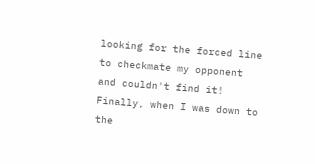looking for the forced line to checkmate my opponent and couldn't find it!  Finally, when I was down to the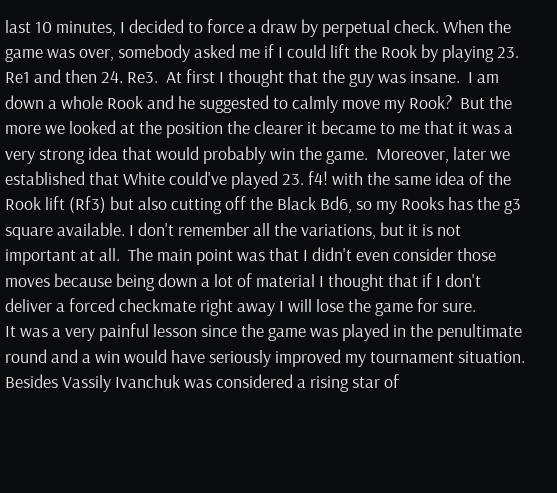last 10 minutes, I decided to force a draw by perpetual check. When the game was over, somebody asked me if I could lift the Rook by playing 23. Re1 and then 24. Re3.  At first I thought that the guy was insane.  I am down a whole Rook and he suggested to calmly move my Rook?  But the more we looked at the position the clearer it became to me that it was a very strong idea that would probably win the game.  Moreover, later we established that White could've played 23. f4! with the same idea of the Rook lift (Rf3) but also cutting off the Black Bd6, so my Rooks has the g3 square available. I don't remember all the variations, but it is not important at all.  The main point was that I didn't even consider those moves because being down a lot of material I thought that if I don't deliver a forced checkmate right away I will lose the game for sure.
It was a very painful lesson since the game was played in the penultimate round and a win would have seriously improved my tournament situation.  Besides Vassily Ivanchuk was considered a rising star of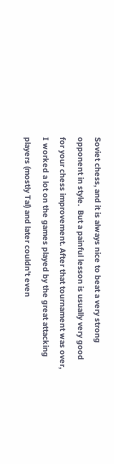Soviet chess, and it is always nice to beat a very strong opponent in style.  But a painful lesson is usually very good for your chess improvement. After that tournament was over, I worked a lot on the games played by the great attacking players (mostly Tal) and later couldn't even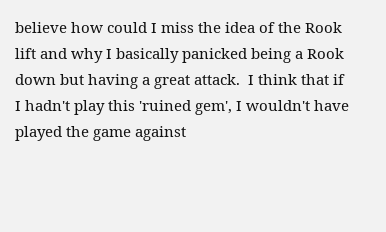believe how could I miss the idea of the Rook lift and why I basically panicked being a Rook down but having a great attack.  I think that if I hadn't play this 'ruined gem', I wouldn't have played the game against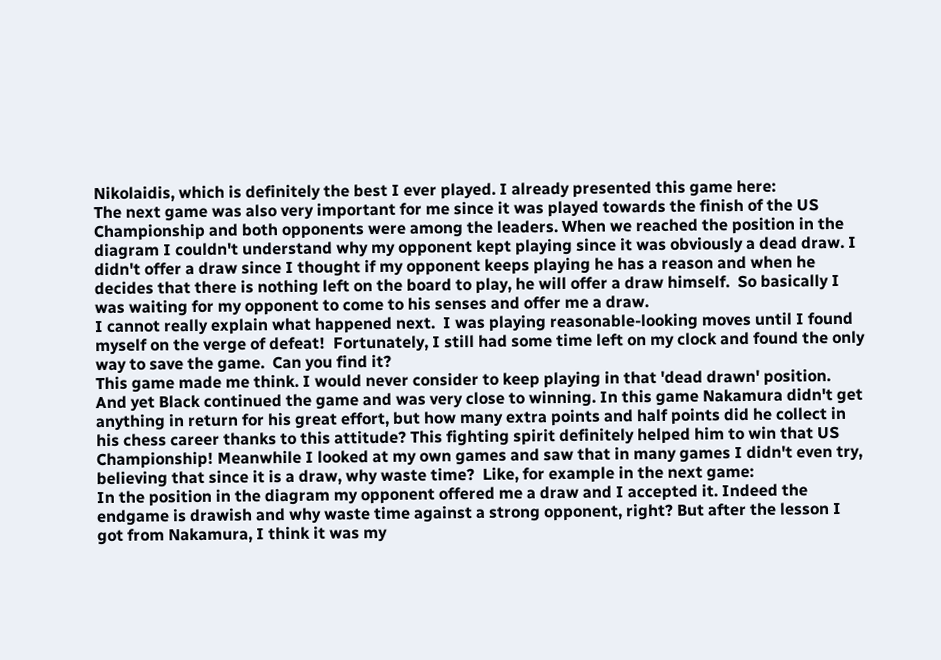Nikolaidis, which is definitely the best I ever played. I already presented this game here:
The next game was also very important for me since it was played towards the finish of the US Championship and both opponents were among the leaders. When we reached the position in the diagram I couldn't understand why my opponent kept playing since it was obviously a dead draw. I didn't offer a draw since I thought if my opponent keeps playing he has a reason and when he decides that there is nothing left on the board to play, he will offer a draw himself.  So basically I was waiting for my opponent to come to his senses and offer me a draw.
I cannot really explain what happened next.  I was playing reasonable-looking moves until I found myself on the verge of defeat!  Fortunately, I still had some time left on my clock and found the only way to save the game.  Can you find it?
This game made me think. I would never consider to keep playing in that 'dead drawn' position.  And yet Black continued the game and was very close to winning. In this game Nakamura didn't get anything in return for his great effort, but how many extra points and half points did he collect in his chess career thanks to this attitude? This fighting spirit definitely helped him to win that US Championship! Meanwhile I looked at my own games and saw that in many games I didn't even try, believing that since it is a draw, why waste time?  Like, for example in the next game:
In the position in the diagram my opponent offered me a draw and I accepted it. Indeed the endgame is drawish and why waste time against a strong opponent, right? But after the lesson I got from Nakamura, I think it was my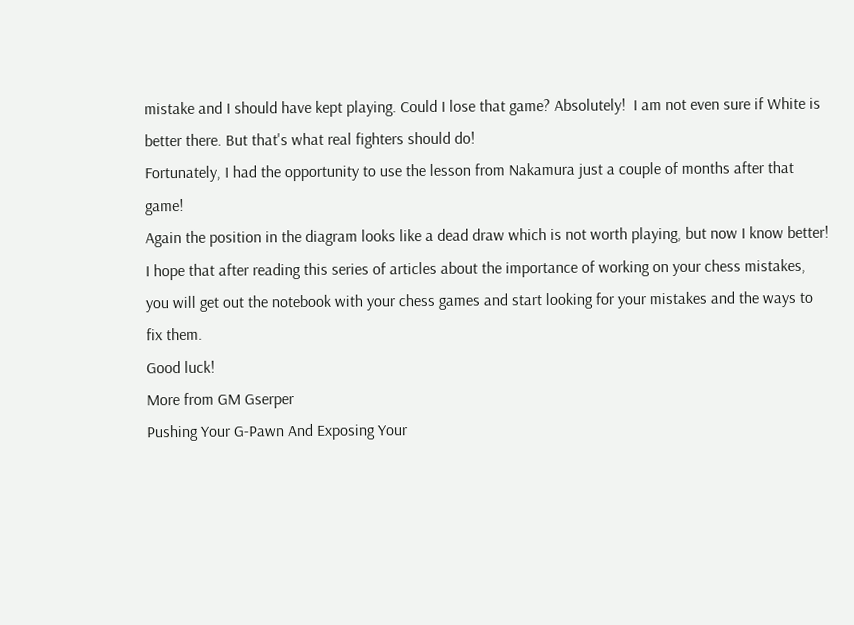mistake and I should have kept playing. Could I lose that game? Absolutely!  I am not even sure if White is better there. But that's what real fighters should do!
Fortunately, I had the opportunity to use the lesson from Nakamura just a couple of months after that game!
Again the position in the diagram looks like a dead draw which is not worth playing, but now I know better!
I hope that after reading this series of articles about the importance of working on your chess mistakes, you will get out the notebook with your chess games and start looking for your mistakes and the ways to fix them.
Good luck!
More from GM Gserper
Pushing Your G-Pawn And Exposing Your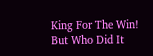King For The Win! But Who Did It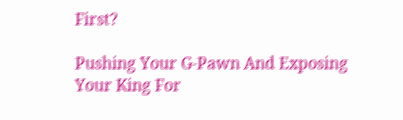First?

Pushing Your G-Pawn And Exposing Your King For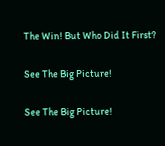The Win! But Who Did It First?

See The Big Picture!

See The Big Picture!